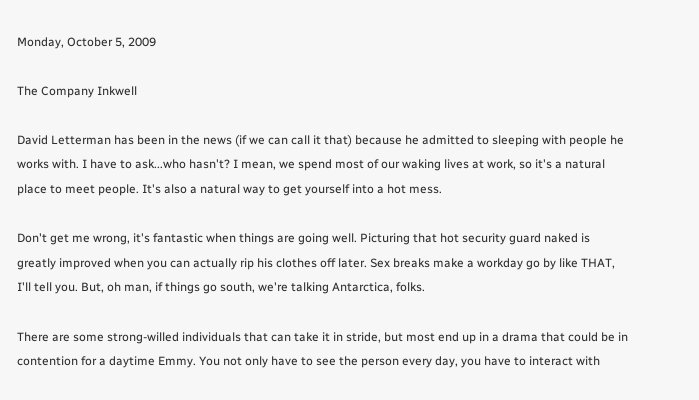Monday, October 5, 2009

The Company Inkwell

David Letterman has been in the news (if we can call it that) because he admitted to sleeping with people he works with. I have to ask...who hasn't? I mean, we spend most of our waking lives at work, so it's a natural place to meet people. It's also a natural way to get yourself into a hot mess.

Don't get me wrong, it's fantastic when things are going well. Picturing that hot security guard naked is greatly improved when you can actually rip his clothes off later. Sex breaks make a workday go by like THAT, I'll tell you. But, oh man, if things go south, we're talking Antarctica, folks.

There are some strong-willed individuals that can take it in stride, but most end up in a drama that could be in contention for a daytime Emmy. You not only have to see the person every day, you have to interact with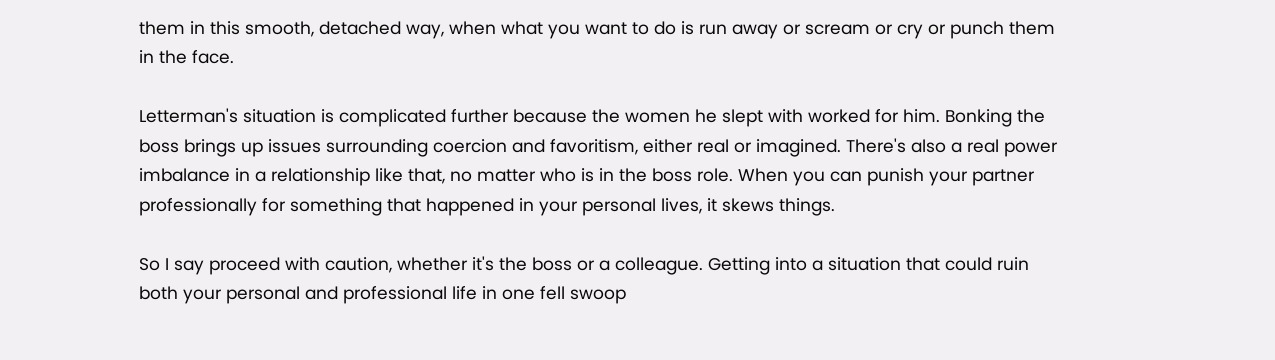them in this smooth, detached way, when what you want to do is run away or scream or cry or punch them in the face.

Letterman's situation is complicated further because the women he slept with worked for him. Bonking the boss brings up issues surrounding coercion and favoritism, either real or imagined. There's also a real power imbalance in a relationship like that, no matter who is in the boss role. When you can punish your partner professionally for something that happened in your personal lives, it skews things.

So I say proceed with caution, whether it's the boss or a colleague. Getting into a situation that could ruin both your personal and professional life in one fell swoop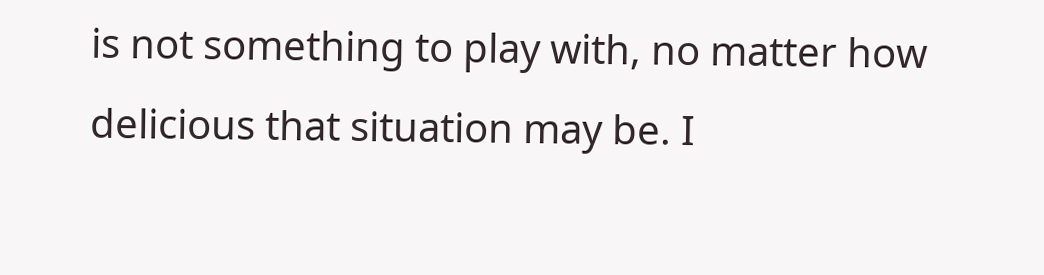is not something to play with, no matter how delicious that situation may be. I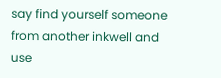say find yourself someone from another inkwell and use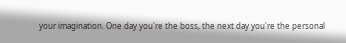your imagination. One day you're the boss, the next day you're the personal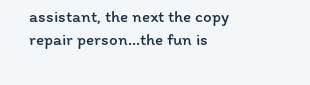assistant, the next the copy repair person...the fun is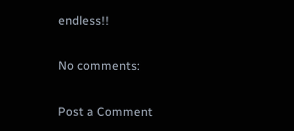endless!!

No comments:

Post a Comment